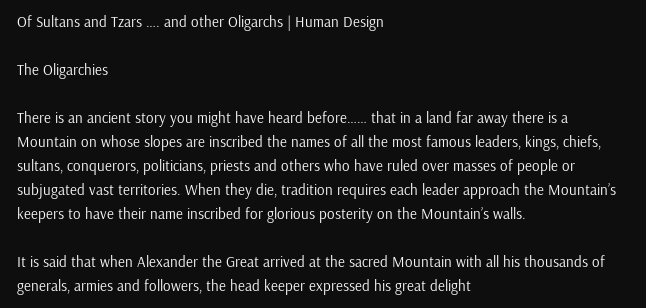Of Sultans and Tzars …. and other Oligarchs | Human Design

The Oligarchies

There is an ancient story you might have heard before…… that in a land far away there is a Mountain on whose slopes are inscribed the names of all the most famous leaders, kings, chiefs, sultans, conquerors, politicians, priests and others who have ruled over masses of people or subjugated vast territories. When they die, tradition requires each leader approach the Mountain’s keepers to have their name inscribed for glorious posterity on the Mountain’s walls.

It is said that when Alexander the Great arrived at the sacred Mountain with all his thousands of generals, armies and followers, the head keeper expressed his great delight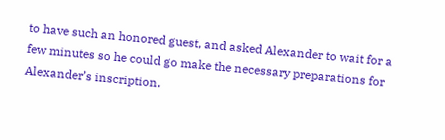to have such an honored guest, and asked Alexander to wait for a few minutes so he could go make the necessary preparations for Alexander’s inscription.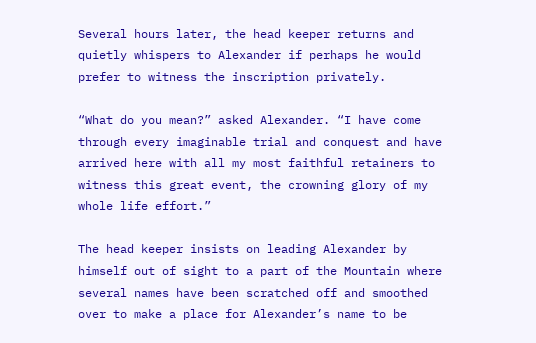Several hours later, the head keeper returns and quietly whispers to Alexander if perhaps he would prefer to witness the inscription privately.

“What do you mean?” asked Alexander. “I have come through every imaginable trial and conquest and have arrived here with all my most faithful retainers to witness this great event, the crowning glory of my whole life effort.”

The head keeper insists on leading Alexander by himself out of sight to a part of the Mountain where several names have been scratched off and smoothed over to make a place for Alexander’s name to be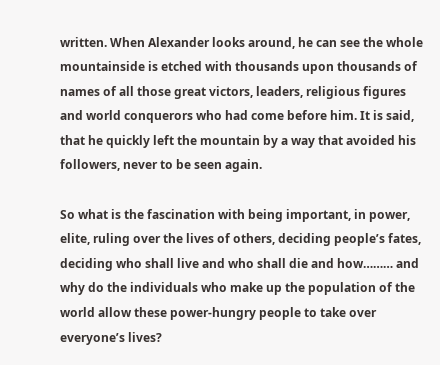written. When Alexander looks around, he can see the whole mountainside is etched with thousands upon thousands of names of all those great victors, leaders, religious figures and world conquerors who had come before him. It is said, that he quickly left the mountain by a way that avoided his followers, never to be seen again.

So what is the fascination with being important, in power, elite, ruling over the lives of others, deciding people’s fates, deciding who shall live and who shall die and how……… and why do the individuals who make up the population of the world allow these power-hungry people to take over everyone’s lives?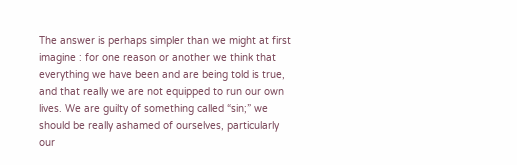The answer is perhaps simpler than we might at first imagine : for one reason or another we think that everything we have been and are being told is true, and that really we are not equipped to run our own lives. We are guilty of something called “sin;” we should be really ashamed of ourselves, particularly our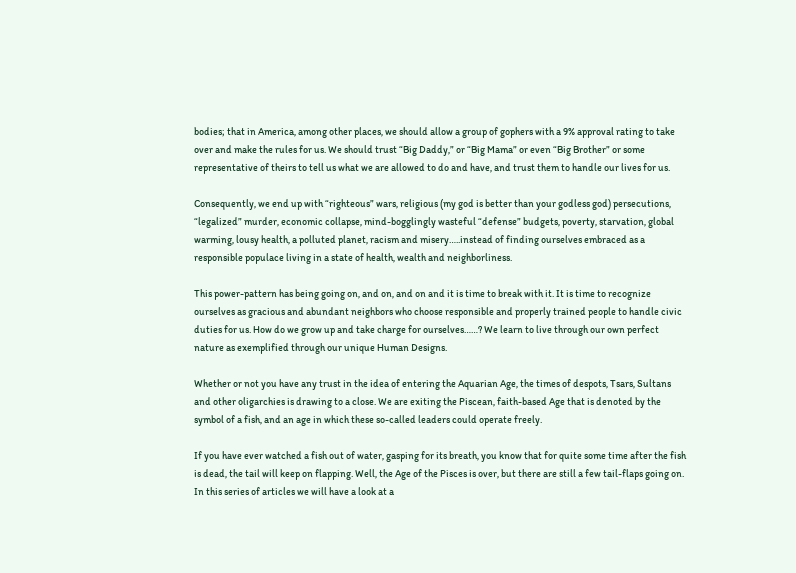bodies; that in America, among other places, we should allow a group of gophers with a 9% approval rating to take over and make the rules for us. We should trust “Big Daddy,” or “Big Mama” or even “Big Brother” or some representative of theirs to tell us what we are allowed to do and have, and trust them to handle our lives for us.

Consequently, we end up with “righteous” wars, religious (my god is better than your godless god) persecutions, “legalized” murder, economic collapse, mind-bogglingly wasteful “defense” budgets, poverty, starvation, global warming, lousy health, a polluted planet, racism and misery…..instead of finding ourselves embraced as a responsible populace living in a state of health, wealth and neighborliness.

This power-pattern has being going on, and on, and on and it is time to break with it. It is time to recognize ourselves as gracious and abundant neighbors who choose responsible and properly trained people to handle civic duties for us. How do we grow up and take charge for ourselves……? We learn to live through our own perfect nature as exemplified through our unique Human Designs.

Whether or not you have any trust in the idea of entering the Aquarian Age, the times of despots, Tsars, Sultans and other oligarchies is drawing to a close. We are exiting the Piscean, faith-based Age that is denoted by the symbol of a fish, and an age in which these so-called leaders could operate freely.

If you have ever watched a fish out of water, gasping for its breath, you know that for quite some time after the fish is dead, the tail will keep on flapping. Well, the Age of the Pisces is over, but there are still a few tail-flaps going on. In this series of articles we will have a look at a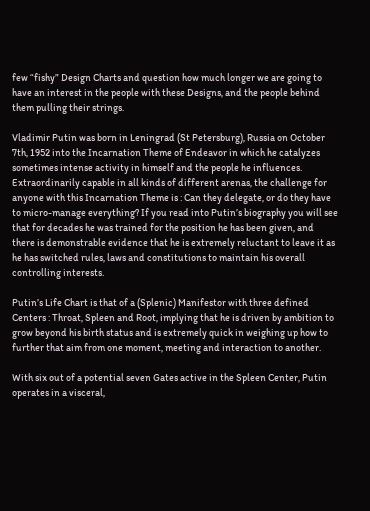few “fishy” Design Charts and question how much longer we are going to have an interest in the people with these Designs, and the people behind them pulling their strings.

Vladimir Putin was born in Leningrad (St Petersburg), Russia on October 7th, 1952 into the Incarnation Theme of Endeavor in which he catalyzes sometimes intense activity in himself and the people he influences. Extraordinarily capable in all kinds of different arenas, the challenge for anyone with this Incarnation Theme is : Can they delegate, or do they have to micro-manage everything? If you read into Putin’s biography you will see that for decades he was trained for the position he has been given, and there is demonstrable evidence that he is extremely reluctant to leave it as he has switched rules, laws and constitutions to maintain his overall controlling interests.

Putin’s Life Chart is that of a (Splenic) Manifestor with three defined Centers : Throat, Spleen and Root, implying that he is driven by ambition to grow beyond his birth status and is extremely quick in weighing up how to further that aim from one moment, meeting and interaction to another.

With six out of a potential seven Gates active in the Spleen Center, Putin operates in a visceral,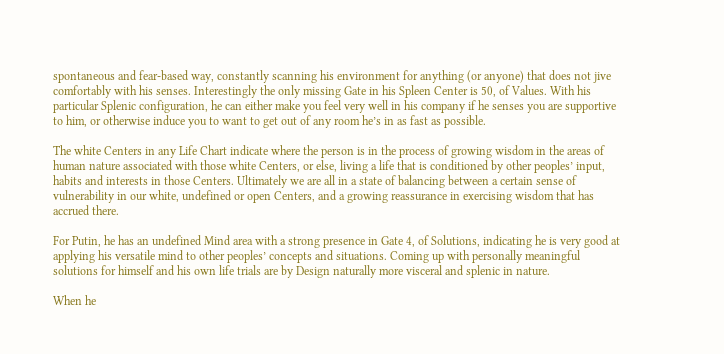spontaneous and fear-based way, constantly scanning his environment for anything (or anyone) that does not jive comfortably with his senses. Interestingly the only missing Gate in his Spleen Center is 50, of Values. With his particular Splenic configuration, he can either make you feel very well in his company if he senses you are supportive to him, or otherwise induce you to want to get out of any room he’s in as fast as possible.

The white Centers in any Life Chart indicate where the person is in the process of growing wisdom in the areas of human nature associated with those white Centers, or else, living a life that is conditioned by other peoples’ input, habits and interests in those Centers. Ultimately we are all in a state of balancing between a certain sense of vulnerability in our white, undefined or open Centers, and a growing reassurance in exercising wisdom that has accrued there.

For Putin, he has an undefined Mind area with a strong presence in Gate 4, of Solutions, indicating he is very good at applying his versatile mind to other peoples’ concepts and situations. Coming up with personally meaningful solutions for himself and his own life trials are by Design naturally more visceral and splenic in nature.

When he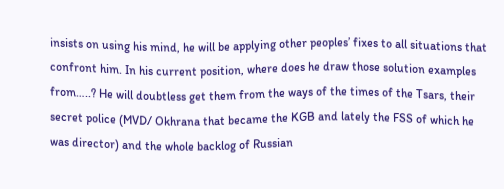insists on using his mind, he will be applying other peoples’ fixes to all situations that confront him. In his current position, where does he draw those solution examples from…..? He will doubtless get them from the ways of the times of the Tsars, their secret police (MVD/ Okhrana that became the KGB and lately the FSS of which he was director) and the whole backlog of Russian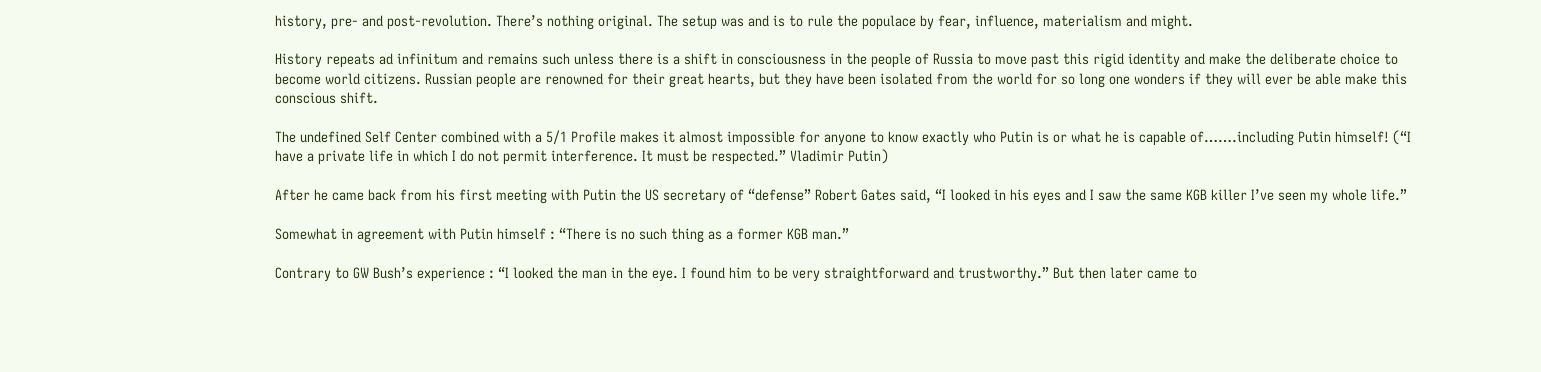history, pre- and post-revolution. There’s nothing original. The setup was and is to rule the populace by fear, influence, materialism and might.

History repeats ad infinitum and remains such unless there is a shift in consciousness in the people of Russia to move past this rigid identity and make the deliberate choice to become world citizens. Russian people are renowned for their great hearts, but they have been isolated from the world for so long one wonders if they will ever be able make this conscious shift.

The undefined Self Center combined with a 5/1 Profile makes it almost impossible for anyone to know exactly who Putin is or what he is capable of…….including Putin himself! (“I have a private life in which I do not permit interference. It must be respected.” Vladimir Putin)

After he came back from his first meeting with Putin the US secretary of “defense” Robert Gates said, “I looked in his eyes and I saw the same KGB killer I’ve seen my whole life.”

Somewhat in agreement with Putin himself : “There is no such thing as a former KGB man.”

Contrary to GW Bush’s experience : “I looked the man in the eye. I found him to be very straightforward and trustworthy.” But then later came to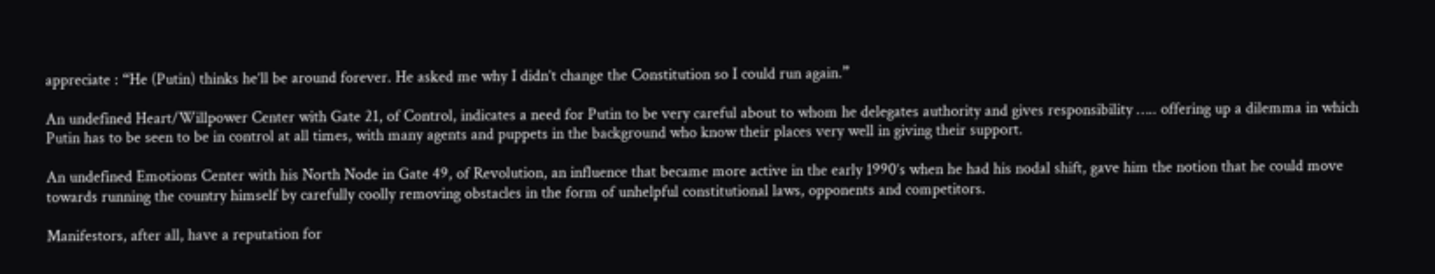appreciate : “He (Putin) thinks he’ll be around forever. He asked me why I didn’t change the Constitution so I could run again.”

An undefined Heart/Willpower Center with Gate 21, of Control, indicates a need for Putin to be very careful about to whom he delegates authority and gives responsibility ….. offering up a dilemma in which Putin has to be seen to be in control at all times, with many agents and puppets in the background who know their places very well in giving their support.

An undefined Emotions Center with his North Node in Gate 49, of Revolution, an influence that became more active in the early 1990’s when he had his nodal shift, gave him the notion that he could move towards running the country himself by carefully coolly removing obstacles in the form of unhelpful constitutional laws, opponents and competitors.

Manifestors, after all, have a reputation for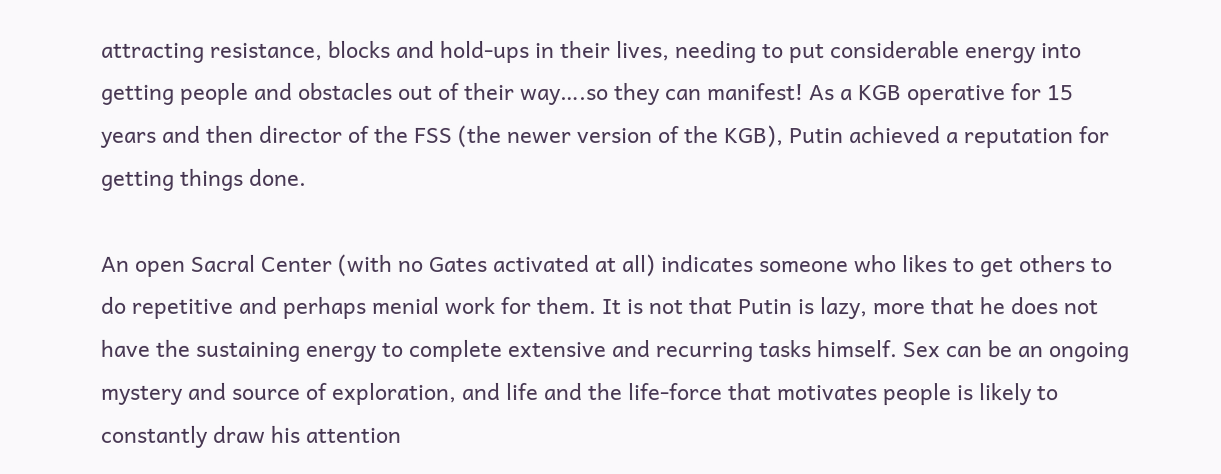attracting resistance, blocks and hold-ups in their lives, needing to put considerable energy into getting people and obstacles out of their way….so they can manifest! As a KGB operative for 15 years and then director of the FSS (the newer version of the KGB), Putin achieved a reputation for getting things done.

An open Sacral Center (with no Gates activated at all) indicates someone who likes to get others to do repetitive and perhaps menial work for them. It is not that Putin is lazy, more that he does not have the sustaining energy to complete extensive and recurring tasks himself. Sex can be an ongoing mystery and source of exploration, and life and the life-force that motivates people is likely to constantly draw his attention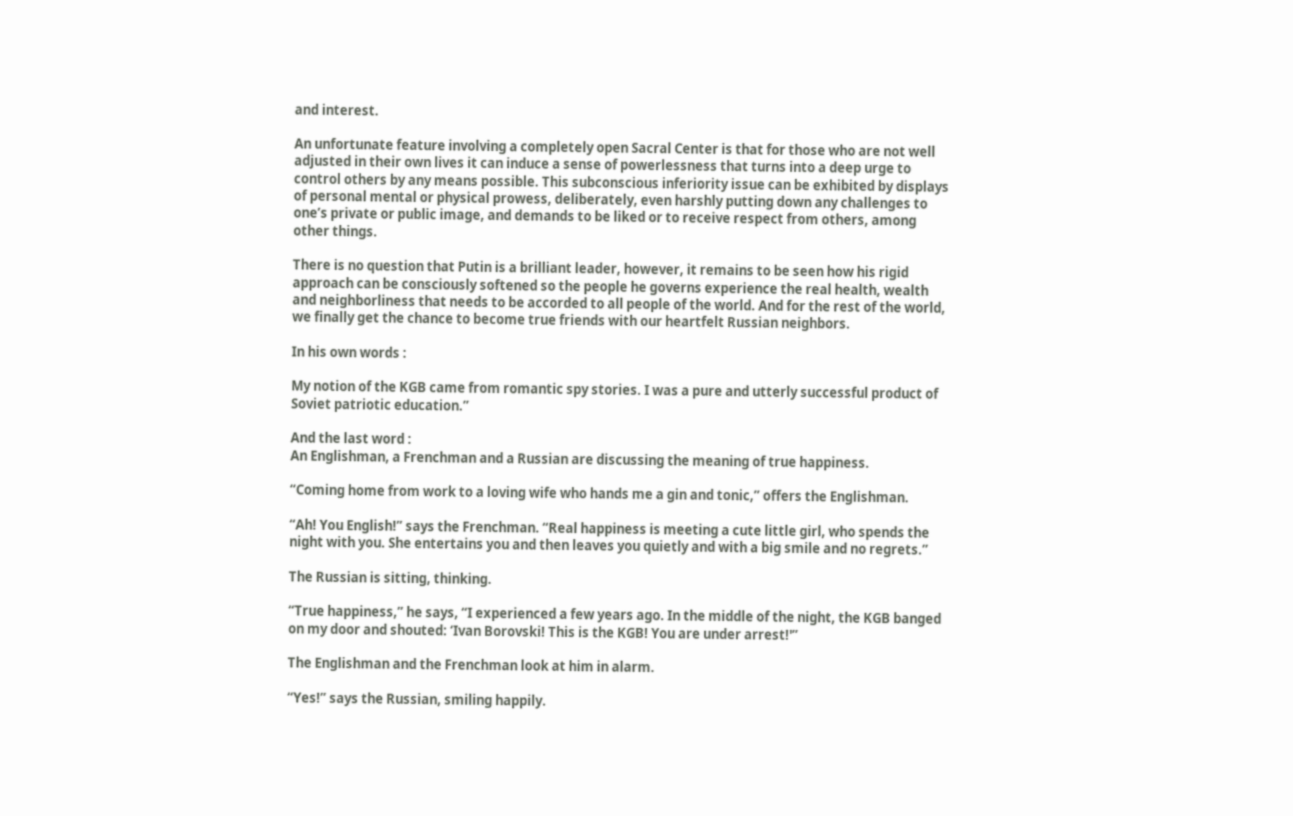and interest.

An unfortunate feature involving a completely open Sacral Center is that for those who are not well adjusted in their own lives it can induce a sense of powerlessness that turns into a deep urge to control others by any means possible. This subconscious inferiority issue can be exhibited by displays of personal mental or physical prowess, deliberately, even harshly putting down any challenges to one’s private or public image, and demands to be liked or to receive respect from others, among other things.

There is no question that Putin is a brilliant leader, however, it remains to be seen how his rigid approach can be consciously softened so the people he governs experience the real health, wealth and neighborliness that needs to be accorded to all people of the world. And for the rest of the world, we finally get the chance to become true friends with our heartfelt Russian neighbors.

In his own words :

My notion of the KGB came from romantic spy stories. I was a pure and utterly successful product of Soviet patriotic education.”

And the last word :
An Englishman, a Frenchman and a Russian are discussing the meaning of true happiness.

“Coming home from work to a loving wife who hands me a gin and tonic,” offers the Englishman.

“Ah! You English!” says the Frenchman. “Real happiness is meeting a cute little girl, who spends the night with you. She entertains you and then leaves you quietly and with a big smile and no regrets.”

The Russian is sitting, thinking.

“True happiness,” he says, “I experienced a few years ago. In the middle of the night, the KGB banged on my door and shouted: ‘Ivan Borovski! This is the KGB! You are under arrest!'”

The Englishman and the Frenchman look at him in alarm.

“Yes!” says the Russian, smiling happily.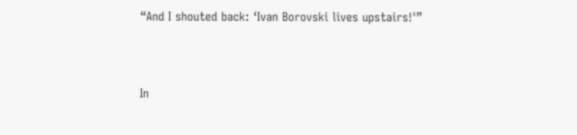“And I shouted back: ‘Ivan Borovski lives upstairs!'”


In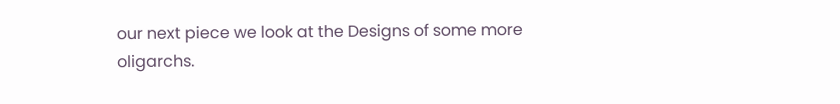our next piece we look at the Designs of some more oligarchs.